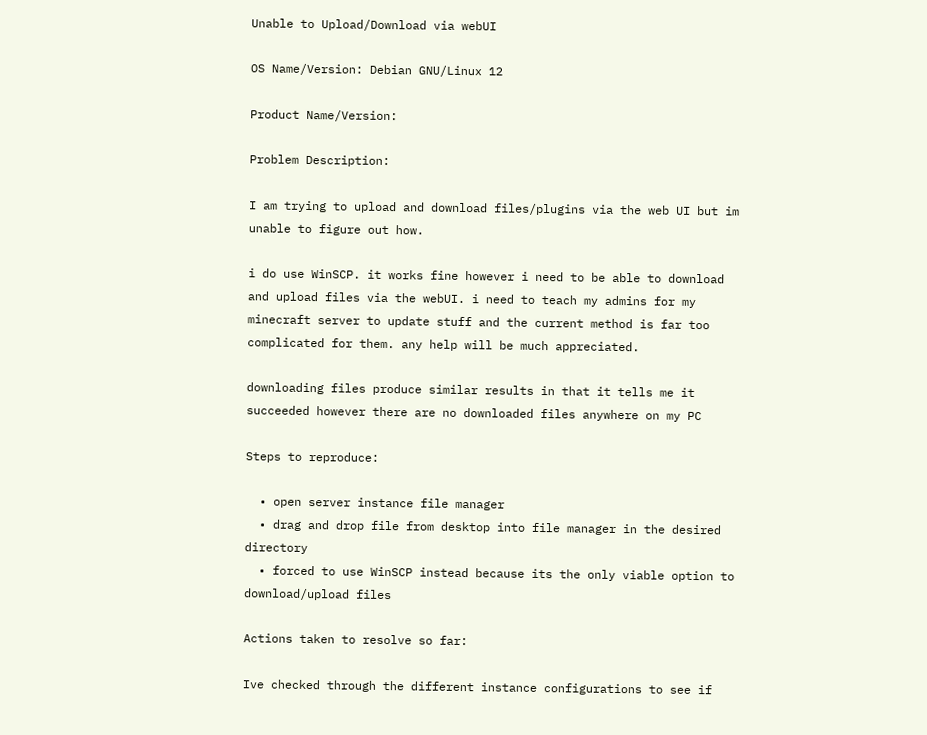Unable to Upload/Download via webUI

OS Name/Version: Debian GNU/Linux 12

Product Name/Version:

Problem Description:

I am trying to upload and download files/plugins via the web UI but im unable to figure out how.

i do use WinSCP. it works fine however i need to be able to download and upload files via the webUI. i need to teach my admins for my minecraft server to update stuff and the current method is far too complicated for them. any help will be much appreciated.

downloading files produce similar results in that it tells me it succeeded however there are no downloaded files anywhere on my PC

Steps to reproduce:

  • open server instance file manager
  • drag and drop file from desktop into file manager in the desired directory
  • forced to use WinSCP instead because its the only viable option to download/upload files

Actions taken to resolve so far:

Ive checked through the different instance configurations to see if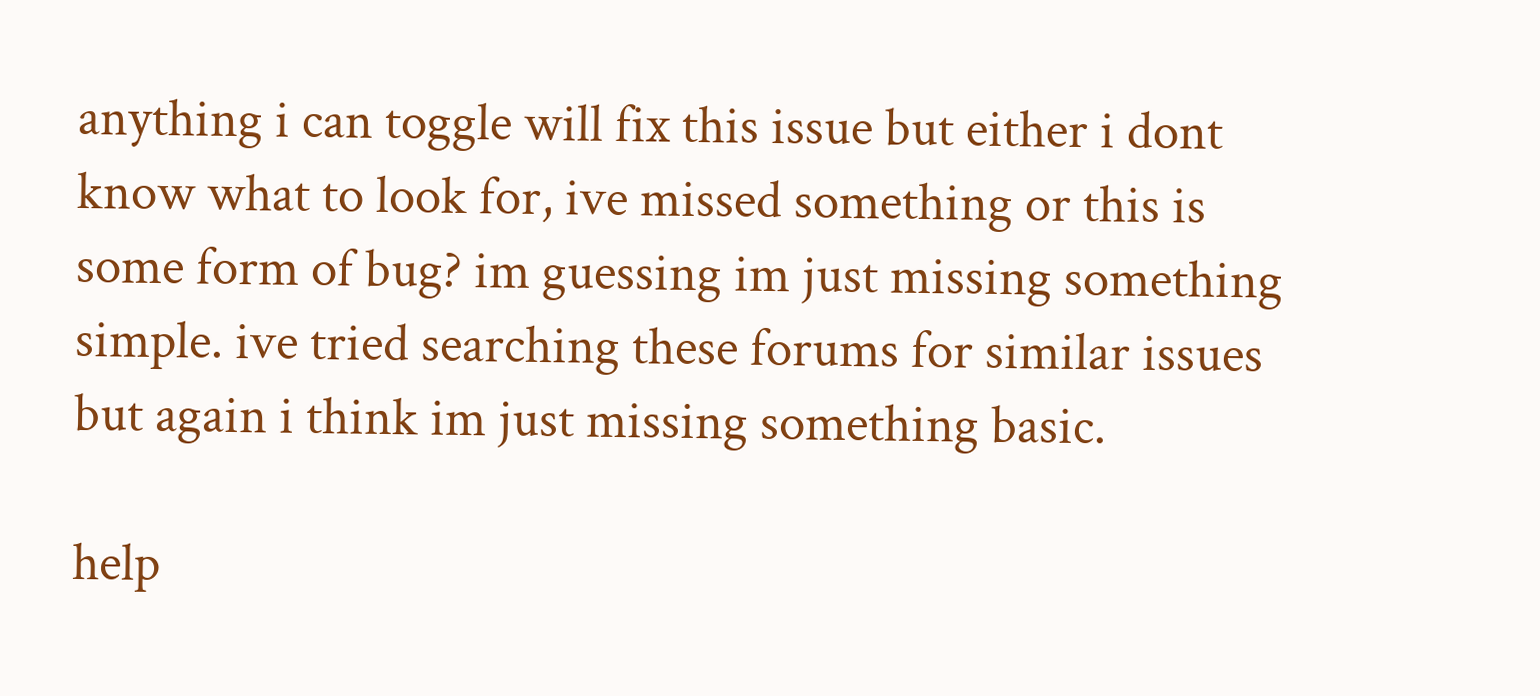anything i can toggle will fix this issue but either i dont know what to look for, ive missed something or this is some form of bug? im guessing im just missing something simple. ive tried searching these forums for similar issues but again i think im just missing something basic.

help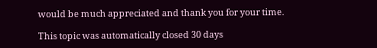would be much appreciated and thank you for your time.

This topic was automatically closed 30 days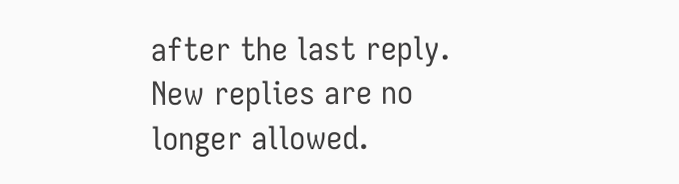after the last reply. New replies are no longer allowed.